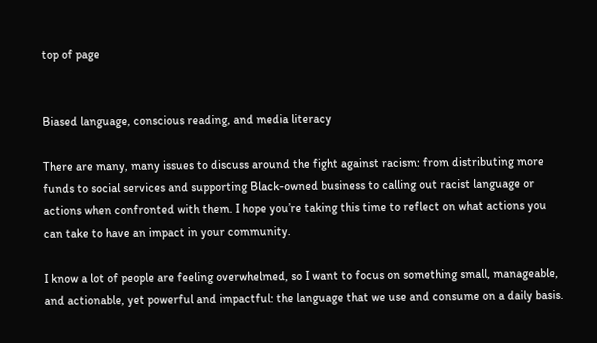top of page


Biased language, conscious reading, and media literacy

There are many, many issues to discuss around the fight against racism: from distributing more funds to social services and supporting Black-owned business to calling out racist language or actions when confronted with them. I hope you’re taking this time to reflect on what actions you can take to have an impact in your community.

I know a lot of people are feeling overwhelmed, so I want to focus on something small, manageable, and actionable, yet powerful and impactful: the language that we use and consume on a daily basis.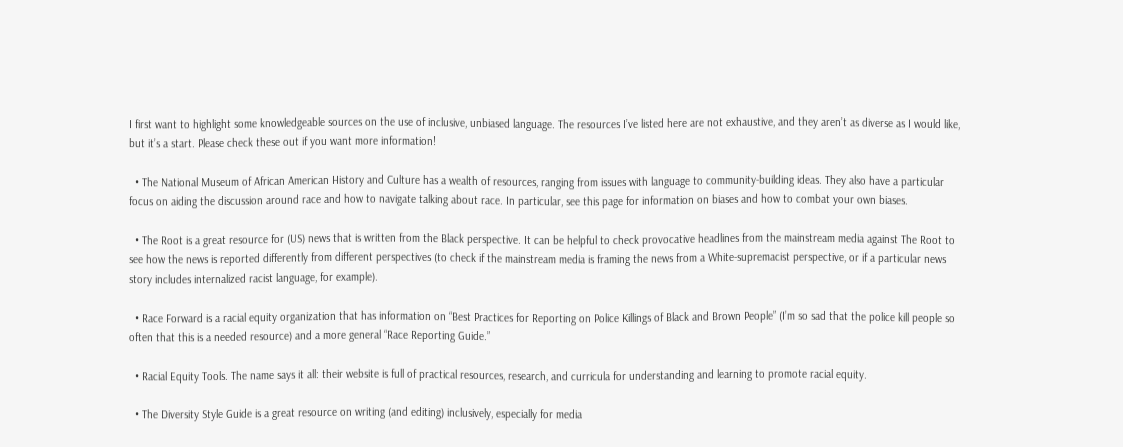I first want to highlight some knowledgeable sources on the use of inclusive, unbiased language. The resources I’ve listed here are not exhaustive, and they aren’t as diverse as I would like, but it’s a start. Please check these out if you want more information!

  • The National Museum of African American History and Culture has a wealth of resources, ranging from issues with language to community-building ideas. They also have a particular focus on aiding the discussion around race and how to navigate talking about race. In particular, see this page for information on biases and how to combat your own biases.

  • The Root is a great resource for (US) news that is written from the Black perspective. It can be helpful to check provocative headlines from the mainstream media against The Root to see how the news is reported differently from different perspectives (to check if the mainstream media is framing the news from a White-supremacist perspective, or if a particular news story includes internalized racist language, for example).

  • Race Forward is a racial equity organization that has information on “Best Practices for Reporting on Police Killings of Black and Brown People” (I’m so sad that the police kill people so often that this is a needed resource) and a more general “Race Reporting Guide.”

  • Racial Equity Tools. The name says it all: their website is full of practical resources, research, and curricula for understanding and learning to promote racial equity.

  • The Diversity Style Guide is a great resource on writing (and editing) inclusively, especially for media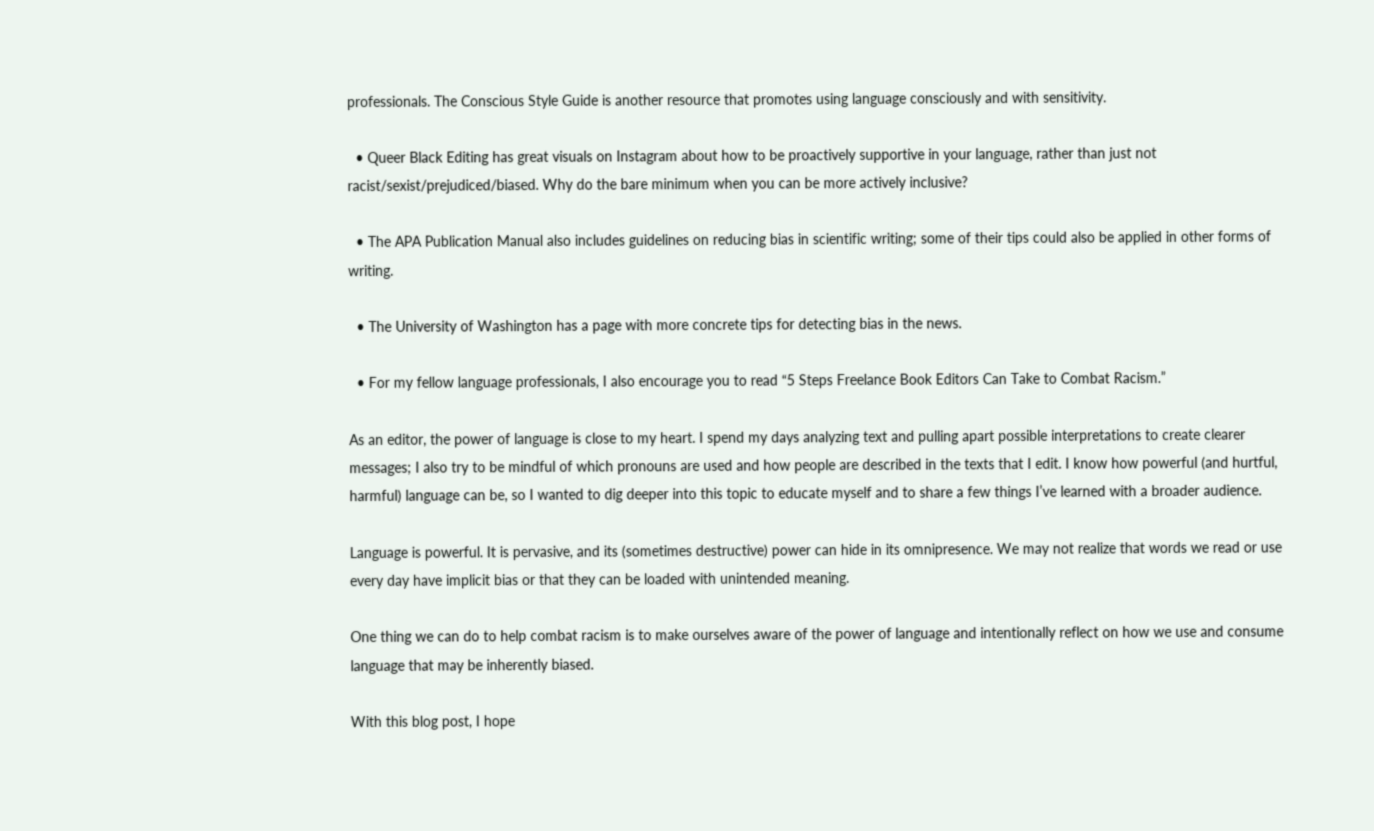professionals. The Conscious Style Guide is another resource that promotes using language consciously and with sensitivity.

  • Queer Black Editing has great visuals on Instagram about how to be proactively supportive in your language, rather than just not racist/sexist/prejudiced/biased. Why do the bare minimum when you can be more actively inclusive?

  • The APA Publication Manual also includes guidelines on reducing bias in scientific writing; some of their tips could also be applied in other forms of writing.

  • The University of Washington has a page with more concrete tips for detecting bias in the news.

  • For my fellow language professionals, I also encourage you to read “5 Steps Freelance Book Editors Can Take to Combat Racism.”

As an editor, the power of language is close to my heart. I spend my days analyzing text and pulling apart possible interpretations to create clearer messages; I also try to be mindful of which pronouns are used and how people are described in the texts that I edit. I know how powerful (and hurtful, harmful) language can be, so I wanted to dig deeper into this topic to educate myself and to share a few things I’ve learned with a broader audience.

Language is powerful. It is pervasive, and its (sometimes destructive) power can hide in its omnipresence. We may not realize that words we read or use every day have implicit bias or that they can be loaded with unintended meaning.

One thing we can do to help combat racism is to make ourselves aware of the power of language and intentionally reflect on how we use and consume language that may be inherently biased.

With this blog post, I hope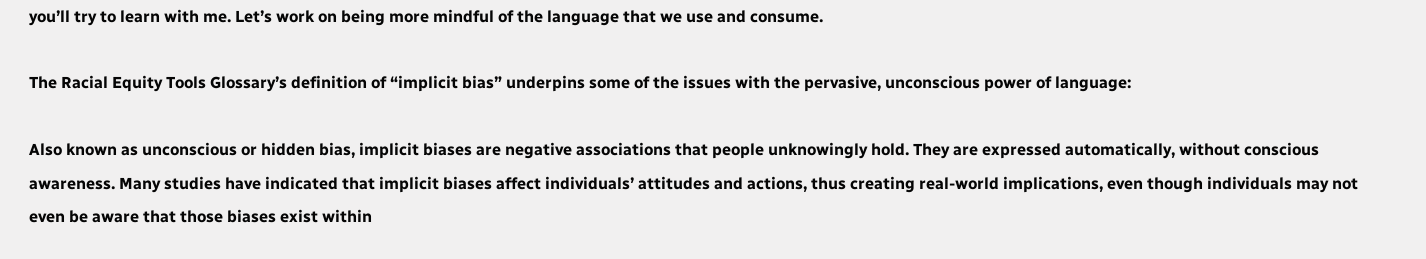you’ll try to learn with me. Let’s work on being more mindful of the language that we use and consume.

The Racial Equity Tools Glossary’s definition of “implicit bias” underpins some of the issues with the pervasive, unconscious power of language:

Also known as unconscious or hidden bias, implicit biases are negative associations that people unknowingly hold. They are expressed automatically, without conscious awareness. Many studies have indicated that implicit biases affect individuals’ attitudes and actions, thus creating real-world implications, even though individuals may not even be aware that those biases exist within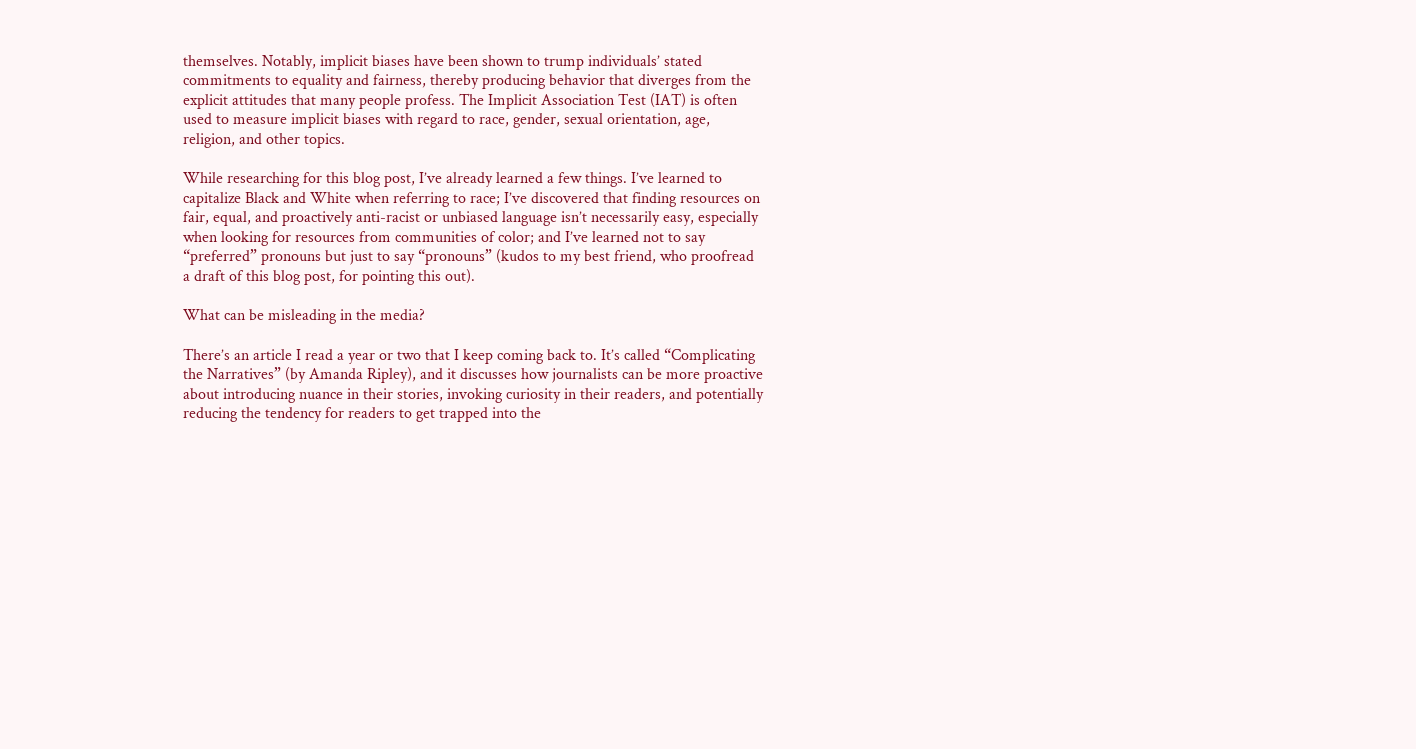themselves. Notably, implicit biases have been shown to trump individuals’ stated commitments to equality and fairness, thereby producing behavior that diverges from the explicit attitudes that many people profess. The Implicit Association Test (IAT) is often used to measure implicit biases with regard to race, gender, sexual orientation, age, religion, and other topics.

While researching for this blog post, I’ve already learned a few things. I’ve learned to capitalize Black and White when referring to race; I’ve discovered that finding resources on fair, equal, and proactively anti-racist or unbiased language isn’t necessarily easy, especially when looking for resources from communities of color; and I’ve learned not to say “preferred” pronouns but just to say “pronouns” (kudos to my best friend, who proofread a draft of this blog post, for pointing this out).

What can be misleading in the media?

There’s an article I read a year or two that I keep coming back to. It’s called “Complicating the Narratives” (by Amanda Ripley), and it discusses how journalists can be more proactive about introducing nuance in their stories, invoking curiosity in their readers, and potentially reducing the tendency for readers to get trapped into the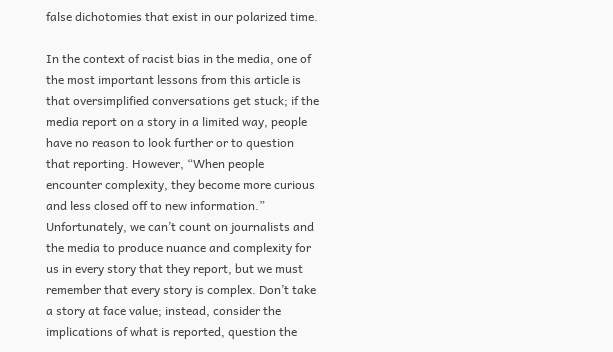false dichotomies that exist in our polarized time.

In the context of racist bias in the media, one of the most important lessons from this article is that oversimplified conversations get stuck; if the media report on a story in a limited way, people have no reason to look further or to question that reporting. However, “When people encounter complexity, they become more curious and less closed off to new information.” Unfortunately, we can’t count on journalists and the media to produce nuance and complexity for us in every story that they report, but we must remember that every story is complex. Don’t take a story at face value; instead, consider the implications of what is reported, question the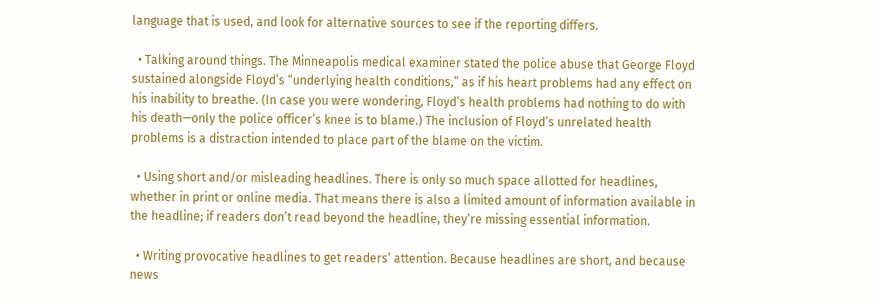language that is used, and look for alternative sources to see if the reporting differs.

  • Talking around things. The Minneapolis medical examiner stated the police abuse that George Floyd sustained alongside Floyd’s “underlying health conditions,” as if his heart problems had any effect on his inability to breathe. (In case you were wondering, Floyd’s health problems had nothing to do with his death—only the police officer’s knee is to blame.) The inclusion of Floyd’s unrelated health problems is a distraction intended to place part of the blame on the victim.

  • Using short and/or misleading headlines. There is only so much space allotted for headlines, whether in print or online media. That means there is also a limited amount of information available in the headline; if readers don’t read beyond the headline, they’re missing essential information.

  • Writing provocative headlines to get readers’ attention. Because headlines are short, and because news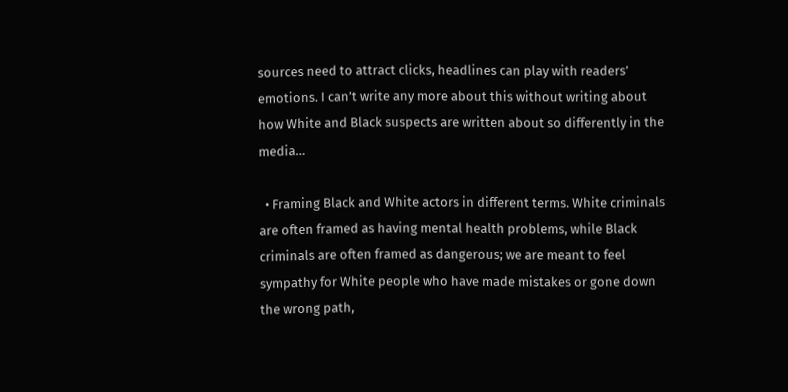sources need to attract clicks, headlines can play with readers’ emotions. I can’t write any more about this without writing about how White and Black suspects are written about so differently in the media…

  • Framing Black and White actors in different terms. White criminals are often framed as having mental health problems, while Black criminals are often framed as dangerous; we are meant to feel sympathy for White people who have made mistakes or gone down the wrong path,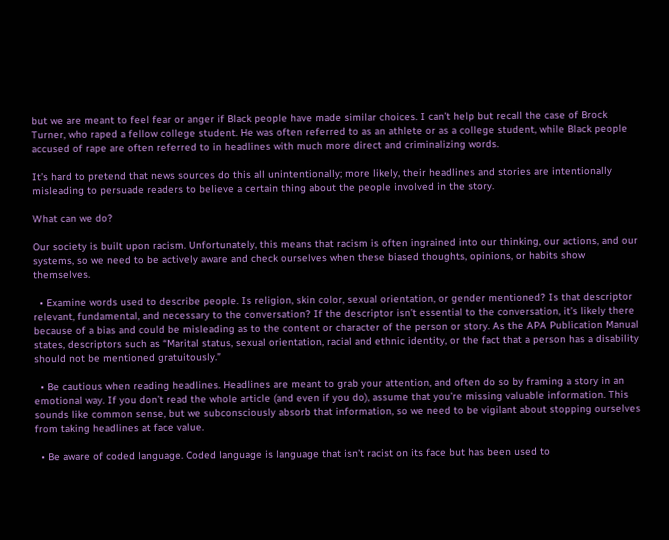but we are meant to feel fear or anger if Black people have made similar choices. I can’t help but recall the case of Brock Turner, who raped a fellow college student. He was often referred to as an athlete or as a college student, while Black people accused of rape are often referred to in headlines with much more direct and criminalizing words.

It’s hard to pretend that news sources do this all unintentionally; more likely, their headlines and stories are intentionally misleading to persuade readers to believe a certain thing about the people involved in the story.

What can we do?

Our society is built upon racism. Unfortunately, this means that racism is often ingrained into our thinking, our actions, and our systems, so we need to be actively aware and check ourselves when these biased thoughts, opinions, or habits show themselves.

  • Examine words used to describe people. Is religion, skin color, sexual orientation, or gender mentioned? Is that descriptor relevant, fundamental, and necessary to the conversation? If the descriptor isn’t essential to the conversation, it’s likely there because of a bias and could be misleading as to the content or character of the person or story. As the APA Publication Manual states, descriptors such as “Marital status, sexual orientation, racial and ethnic identity, or the fact that a person has a disability should not be mentioned gratuitously.”

  • Be cautious when reading headlines. Headlines are meant to grab your attention, and often do so by framing a story in an emotional way. If you don’t read the whole article (and even if you do), assume that you’re missing valuable information. This sounds like common sense, but we subconsciously absorb that information, so we need to be vigilant about stopping ourselves from taking headlines at face value.

  • Be aware of coded language. Coded language is language that isn’t racist on its face but has been used to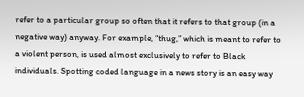refer to a particular group so often that it refers to that group (in a negative way) anyway. For example, “thug,” which is meant to refer to a violent person, is used almost exclusively to refer to Black individuals. Spotting coded language in a news story is an easy way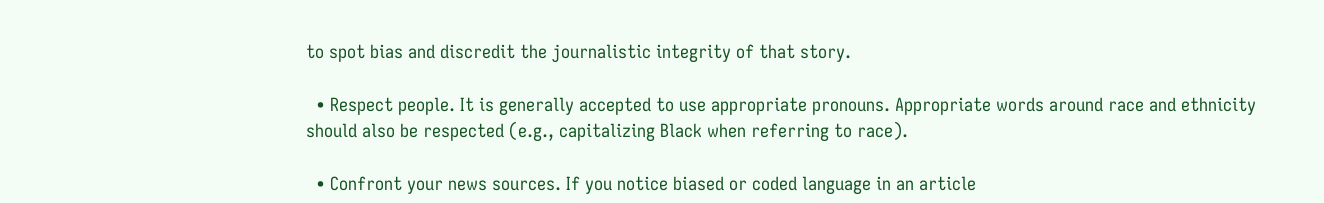to spot bias and discredit the journalistic integrity of that story.

  • Respect people. It is generally accepted to use appropriate pronouns. Appropriate words around race and ethnicity should also be respected (e.g., capitalizing Black when referring to race).

  • Confront your news sources. If you notice biased or coded language in an article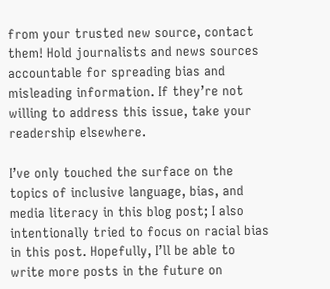from your trusted new source, contact them! Hold journalists and news sources accountable for spreading bias and misleading information. If they’re not willing to address this issue, take your readership elsewhere.

I’ve only touched the surface on the topics of inclusive language, bias, and media literacy in this blog post; I also intentionally tried to focus on racial bias in this post. Hopefully, I’ll be able to write more posts in the future on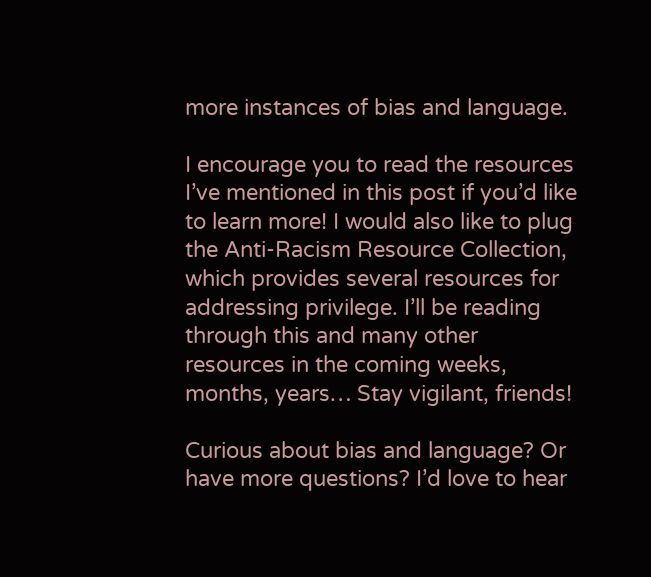more instances of bias and language.

I encourage you to read the resources I’ve mentioned in this post if you’d like to learn more! I would also like to plug the Anti-Racism Resource Collection, which provides several resources for addressing privilege. I’ll be reading through this and many other resources in the coming weeks, months, years… Stay vigilant, friends!

Curious about bias and language? Or have more questions? I’d love to hear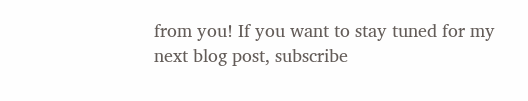from you! If you want to stay tuned for my next blog post, subscribe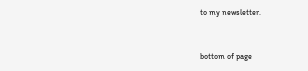to my newsletter.


bottom of page